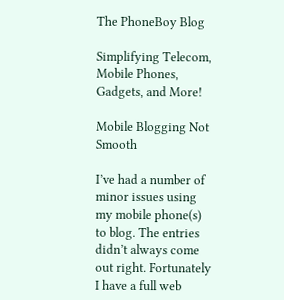The PhoneBoy Blog

Simplifying Telecom, Mobile Phones, Gadgets, and More!

Mobile Blogging Not Smooth

I’ve had a number of minor issues using my mobile phone(s) to blog. The entries didn’t always come out right. Fortunately I have a full web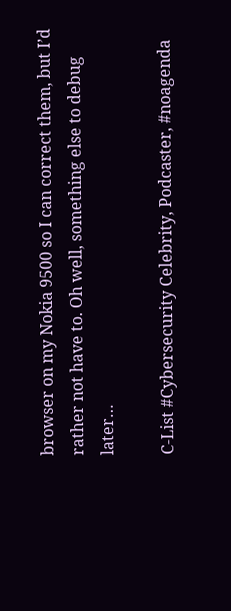browser on my Nokia 9500 so I can correct them, but I’d rather not have to. Oh well, something else to debug later…

C-List #Cybersecurity Celebrity, Podcaster, #noagenda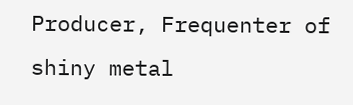Producer, Frequenter of shiny metal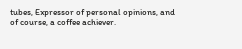tubes, Expressor of personal opinions, and of course, a coffee achiever.